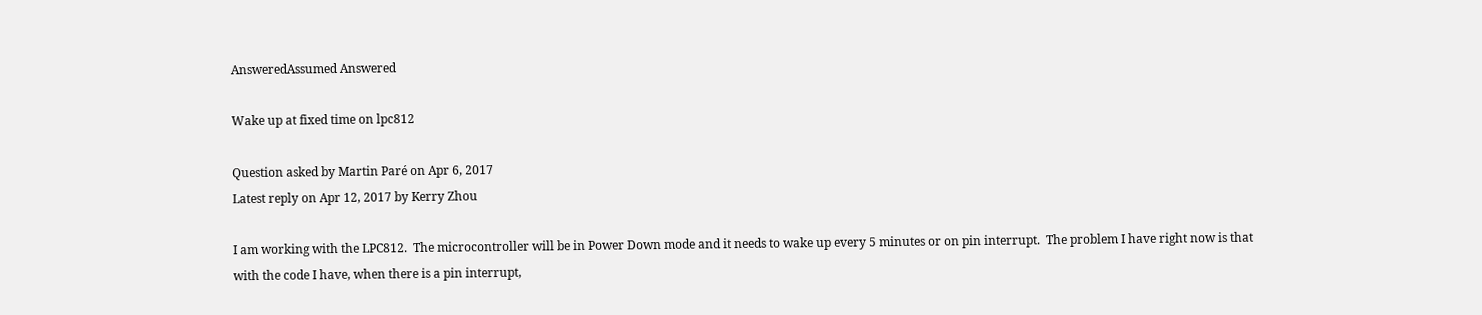AnsweredAssumed Answered

Wake up at fixed time on lpc812

Question asked by Martin Paré on Apr 6, 2017
Latest reply on Apr 12, 2017 by Kerry Zhou

I am working with the LPC812.  The microcontroller will be in Power Down mode and it needs to wake up every 5 minutes or on pin interrupt.  The problem I have right now is that with the code I have, when there is a pin interrupt,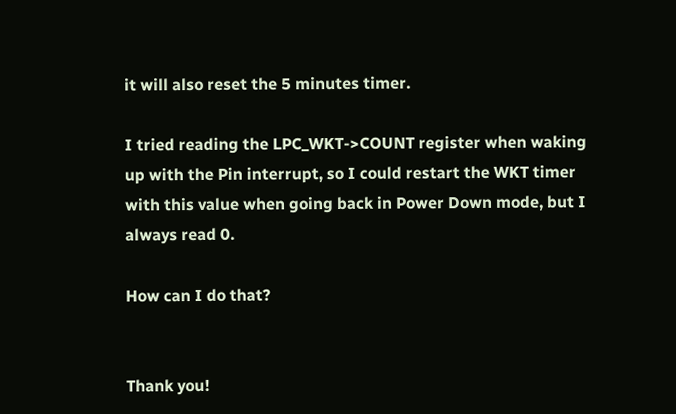it will also reset the 5 minutes timer.

I tried reading the LPC_WKT->COUNT register when waking up with the Pin interrupt, so I could restart the WKT timer with this value when going back in Power Down mode, but I always read 0.

How can I do that?


Thank you!